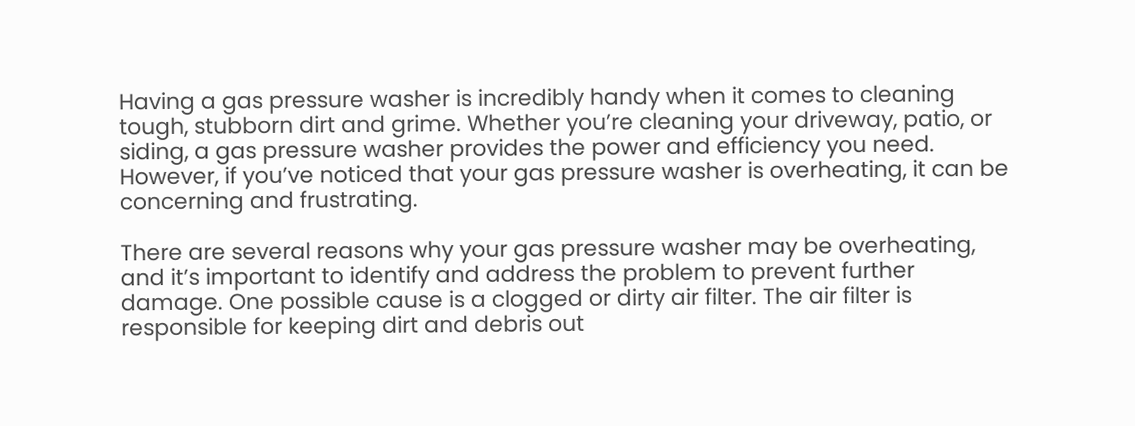Having a gas pressure washer is incredibly handy when it comes to cleaning tough, stubborn dirt and grime. Whether you’re cleaning your driveway, patio, or siding, a gas pressure washer provides the power and efficiency you need. However, if you’ve noticed that your gas pressure washer is overheating, it can be concerning and frustrating.

There are several reasons why your gas pressure washer may be overheating, and it’s important to identify and address the problem to prevent further damage. One possible cause is a clogged or dirty air filter. The air filter is responsible for keeping dirt and debris out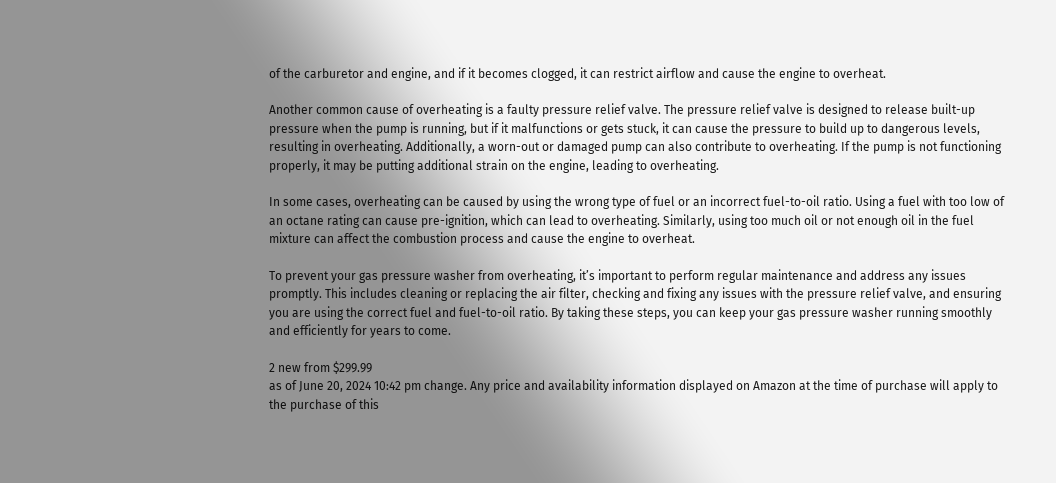of the carburetor and engine, and if it becomes clogged, it can restrict airflow and cause the engine to overheat.

Another common cause of overheating is a faulty pressure relief valve. The pressure relief valve is designed to release built-up pressure when the pump is running, but if it malfunctions or gets stuck, it can cause the pressure to build up to dangerous levels, resulting in overheating. Additionally, a worn-out or damaged pump can also contribute to overheating. If the pump is not functioning properly, it may be putting additional strain on the engine, leading to overheating.

In some cases, overheating can be caused by using the wrong type of fuel or an incorrect fuel-to-oil ratio. Using a fuel with too low of an octane rating can cause pre-ignition, which can lead to overheating. Similarly, using too much oil or not enough oil in the fuel mixture can affect the combustion process and cause the engine to overheat.

To prevent your gas pressure washer from overheating, it’s important to perform regular maintenance and address any issues promptly. This includes cleaning or replacing the air filter, checking and fixing any issues with the pressure relief valve, and ensuring you are using the correct fuel and fuel-to-oil ratio. By taking these steps, you can keep your gas pressure washer running smoothly and efficiently for years to come.

2 new from $299.99
as of June 20, 2024 10:42 pm change. Any price and availability information displayed on Amazon at the time of purchase will apply to the purchase of this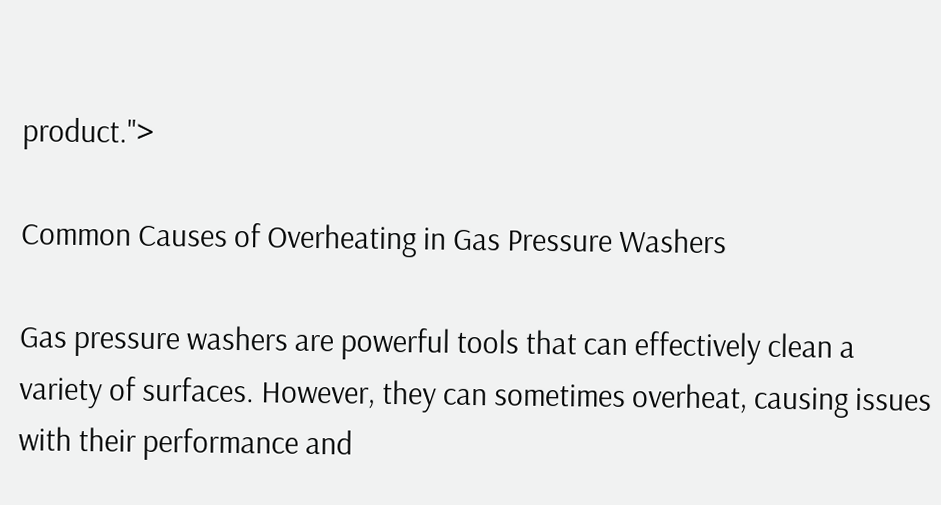product.">

Common Causes of Overheating in Gas Pressure Washers

Gas pressure washers are powerful tools that can effectively clean a variety of surfaces. However, they can sometimes overheat, causing issues with their performance and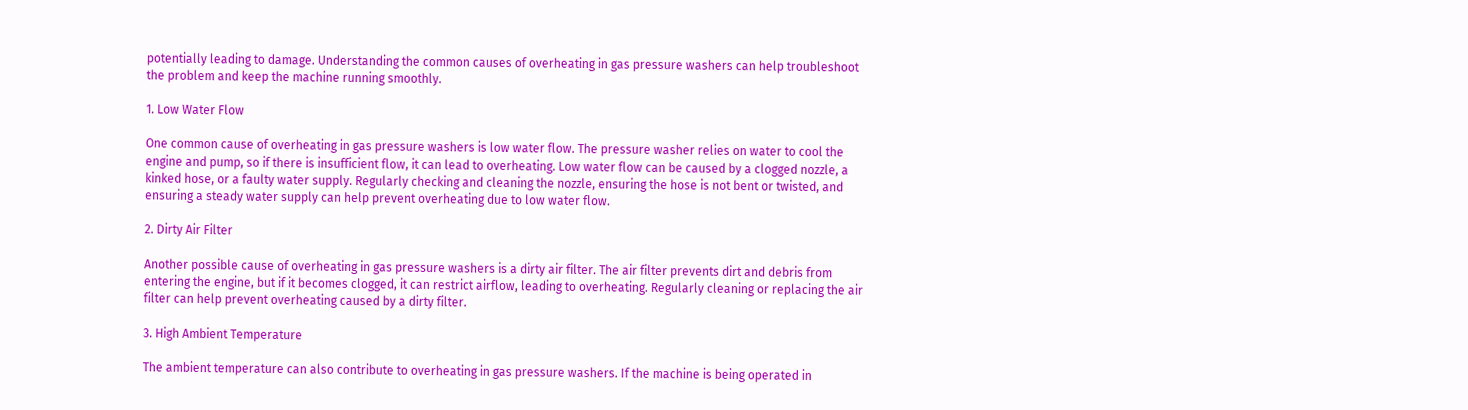potentially leading to damage. Understanding the common causes of overheating in gas pressure washers can help troubleshoot the problem and keep the machine running smoothly.

1. Low Water Flow

One common cause of overheating in gas pressure washers is low water flow. The pressure washer relies on water to cool the engine and pump, so if there is insufficient flow, it can lead to overheating. Low water flow can be caused by a clogged nozzle, a kinked hose, or a faulty water supply. Regularly checking and cleaning the nozzle, ensuring the hose is not bent or twisted, and ensuring a steady water supply can help prevent overheating due to low water flow.

2. Dirty Air Filter

Another possible cause of overheating in gas pressure washers is a dirty air filter. The air filter prevents dirt and debris from entering the engine, but if it becomes clogged, it can restrict airflow, leading to overheating. Regularly cleaning or replacing the air filter can help prevent overheating caused by a dirty filter.

3. High Ambient Temperature

The ambient temperature can also contribute to overheating in gas pressure washers. If the machine is being operated in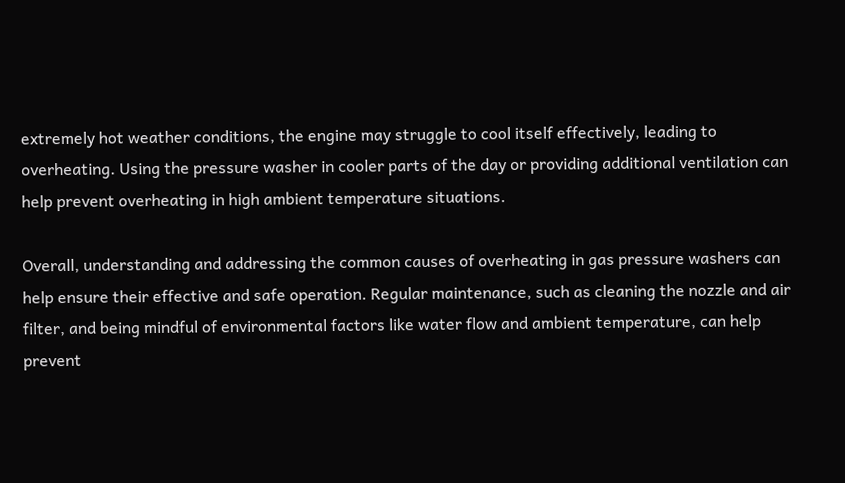extremely hot weather conditions, the engine may struggle to cool itself effectively, leading to overheating. Using the pressure washer in cooler parts of the day or providing additional ventilation can help prevent overheating in high ambient temperature situations.

Overall, understanding and addressing the common causes of overheating in gas pressure washers can help ensure their effective and safe operation. Regular maintenance, such as cleaning the nozzle and air filter, and being mindful of environmental factors like water flow and ambient temperature, can help prevent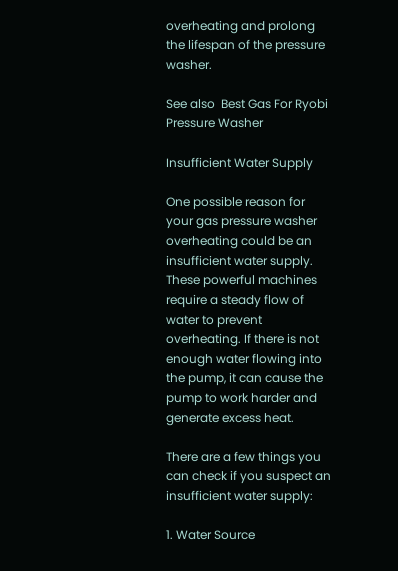overheating and prolong the lifespan of the pressure washer.

See also  Best Gas For Ryobi Pressure Washer

Insufficient Water Supply

One possible reason for your gas pressure washer overheating could be an insufficient water supply. These powerful machines require a steady flow of water to prevent overheating. If there is not enough water flowing into the pump, it can cause the pump to work harder and generate excess heat.

There are a few things you can check if you suspect an insufficient water supply:

1. Water Source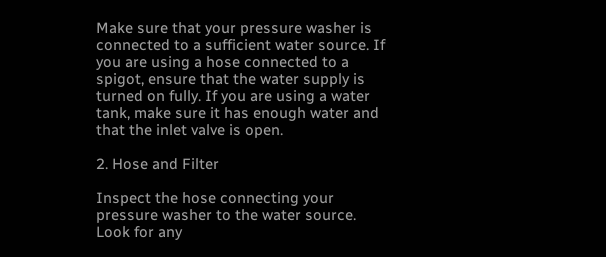Make sure that your pressure washer is connected to a sufficient water source. If you are using a hose connected to a spigot, ensure that the water supply is turned on fully. If you are using a water tank, make sure it has enough water and that the inlet valve is open.

2. Hose and Filter

Inspect the hose connecting your pressure washer to the water source. Look for any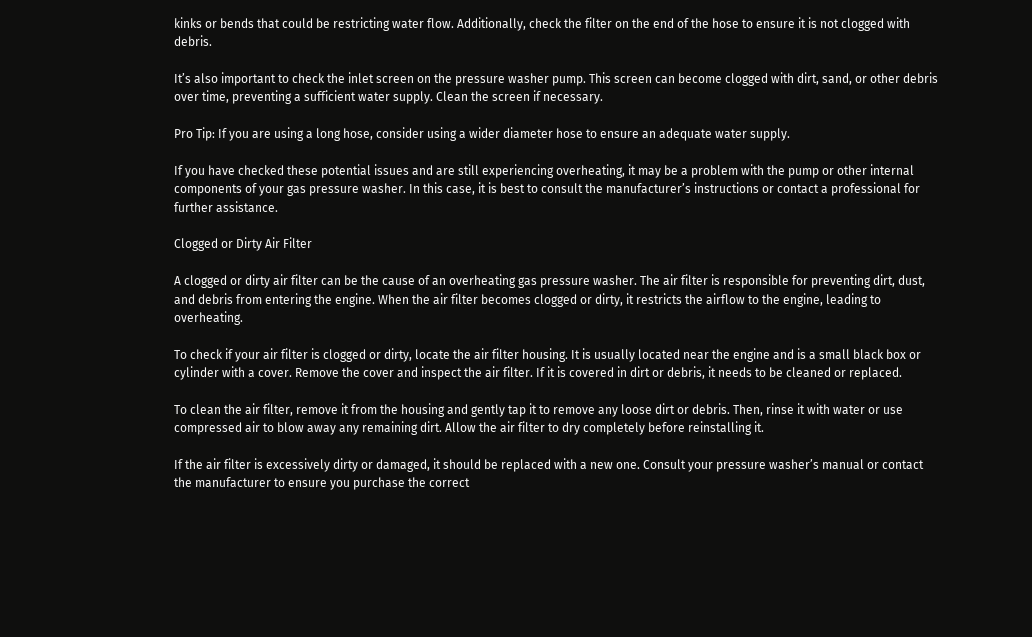kinks or bends that could be restricting water flow. Additionally, check the filter on the end of the hose to ensure it is not clogged with debris.

It’s also important to check the inlet screen on the pressure washer pump. This screen can become clogged with dirt, sand, or other debris over time, preventing a sufficient water supply. Clean the screen if necessary.

Pro Tip: If you are using a long hose, consider using a wider diameter hose to ensure an adequate water supply.

If you have checked these potential issues and are still experiencing overheating, it may be a problem with the pump or other internal components of your gas pressure washer. In this case, it is best to consult the manufacturer’s instructions or contact a professional for further assistance.

Clogged or Dirty Air Filter

A clogged or dirty air filter can be the cause of an overheating gas pressure washer. The air filter is responsible for preventing dirt, dust, and debris from entering the engine. When the air filter becomes clogged or dirty, it restricts the airflow to the engine, leading to overheating.

To check if your air filter is clogged or dirty, locate the air filter housing. It is usually located near the engine and is a small black box or cylinder with a cover. Remove the cover and inspect the air filter. If it is covered in dirt or debris, it needs to be cleaned or replaced.

To clean the air filter, remove it from the housing and gently tap it to remove any loose dirt or debris. Then, rinse it with water or use compressed air to blow away any remaining dirt. Allow the air filter to dry completely before reinstalling it.

If the air filter is excessively dirty or damaged, it should be replaced with a new one. Consult your pressure washer’s manual or contact the manufacturer to ensure you purchase the correct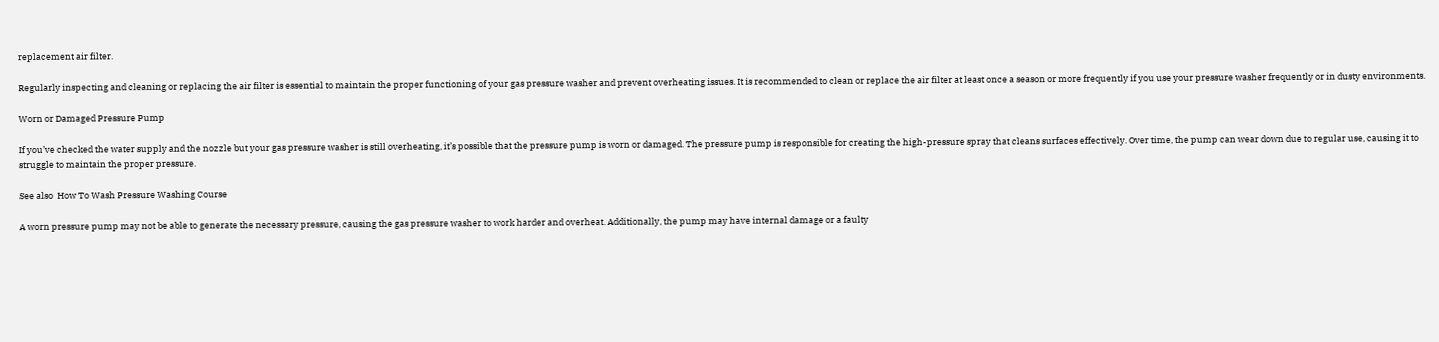replacement air filter.

Regularly inspecting and cleaning or replacing the air filter is essential to maintain the proper functioning of your gas pressure washer and prevent overheating issues. It is recommended to clean or replace the air filter at least once a season or more frequently if you use your pressure washer frequently or in dusty environments.

Worn or Damaged Pressure Pump

If you’ve checked the water supply and the nozzle but your gas pressure washer is still overheating, it’s possible that the pressure pump is worn or damaged. The pressure pump is responsible for creating the high-pressure spray that cleans surfaces effectively. Over time, the pump can wear down due to regular use, causing it to struggle to maintain the proper pressure.

See also  How To Wash Pressure Washing Course

A worn pressure pump may not be able to generate the necessary pressure, causing the gas pressure washer to work harder and overheat. Additionally, the pump may have internal damage or a faulty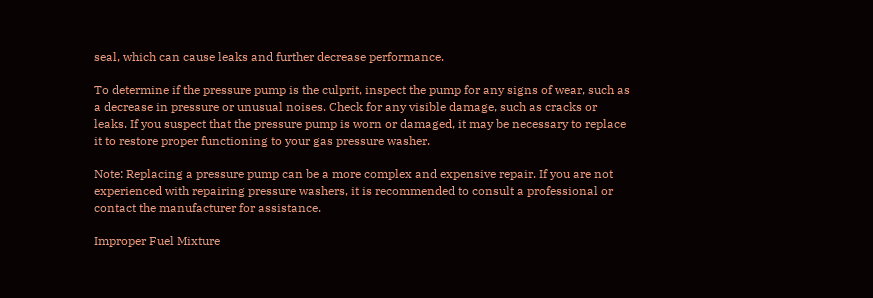seal, which can cause leaks and further decrease performance.

To determine if the pressure pump is the culprit, inspect the pump for any signs of wear, such as a decrease in pressure or unusual noises. Check for any visible damage, such as cracks or leaks. If you suspect that the pressure pump is worn or damaged, it may be necessary to replace it to restore proper functioning to your gas pressure washer.

Note: Replacing a pressure pump can be a more complex and expensive repair. If you are not experienced with repairing pressure washers, it is recommended to consult a professional or contact the manufacturer for assistance.

Improper Fuel Mixture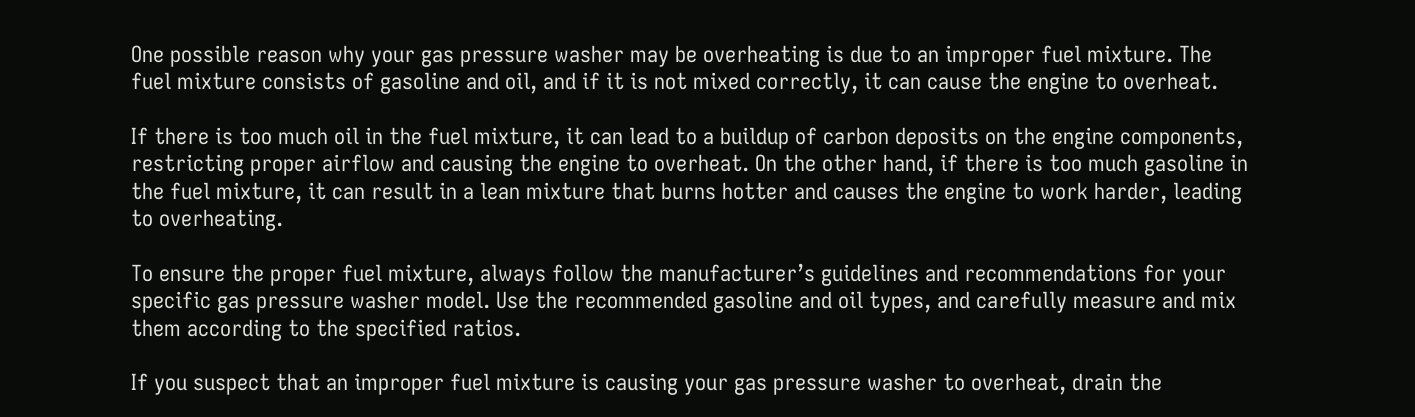One possible reason why your gas pressure washer may be overheating is due to an improper fuel mixture. The fuel mixture consists of gasoline and oil, and if it is not mixed correctly, it can cause the engine to overheat.

If there is too much oil in the fuel mixture, it can lead to a buildup of carbon deposits on the engine components, restricting proper airflow and causing the engine to overheat. On the other hand, if there is too much gasoline in the fuel mixture, it can result in a lean mixture that burns hotter and causes the engine to work harder, leading to overheating.

To ensure the proper fuel mixture, always follow the manufacturer’s guidelines and recommendations for your specific gas pressure washer model. Use the recommended gasoline and oil types, and carefully measure and mix them according to the specified ratios.

If you suspect that an improper fuel mixture is causing your gas pressure washer to overheat, drain the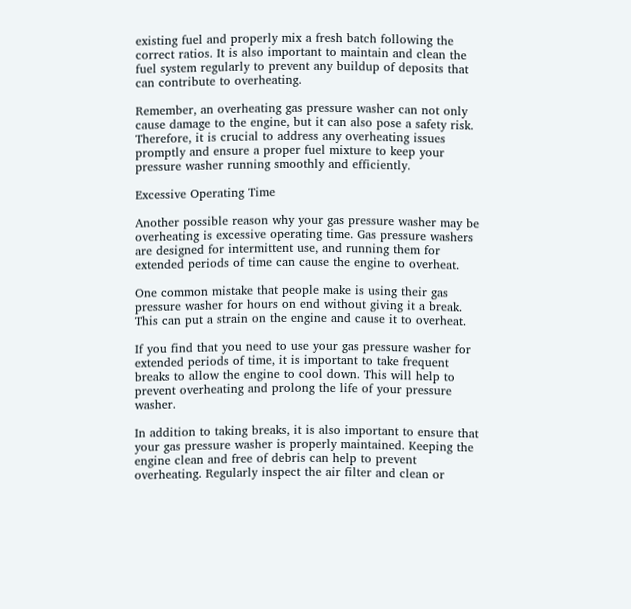existing fuel and properly mix a fresh batch following the correct ratios. It is also important to maintain and clean the fuel system regularly to prevent any buildup of deposits that can contribute to overheating.

Remember, an overheating gas pressure washer can not only cause damage to the engine, but it can also pose a safety risk. Therefore, it is crucial to address any overheating issues promptly and ensure a proper fuel mixture to keep your pressure washer running smoothly and efficiently.

Excessive Operating Time

Another possible reason why your gas pressure washer may be overheating is excessive operating time. Gas pressure washers are designed for intermittent use, and running them for extended periods of time can cause the engine to overheat.

One common mistake that people make is using their gas pressure washer for hours on end without giving it a break. This can put a strain on the engine and cause it to overheat.

If you find that you need to use your gas pressure washer for extended periods of time, it is important to take frequent breaks to allow the engine to cool down. This will help to prevent overheating and prolong the life of your pressure washer.

In addition to taking breaks, it is also important to ensure that your gas pressure washer is properly maintained. Keeping the engine clean and free of debris can help to prevent overheating. Regularly inspect the air filter and clean or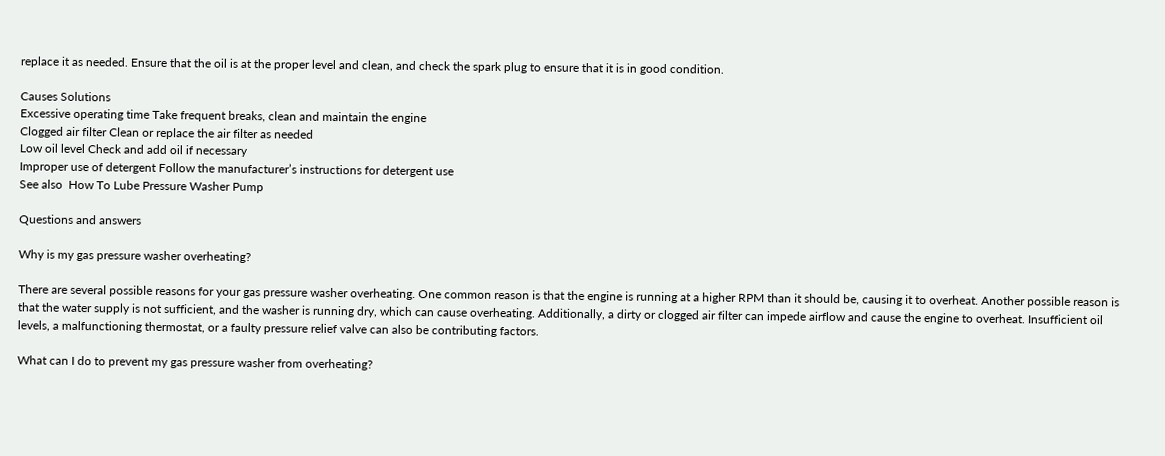replace it as needed. Ensure that the oil is at the proper level and clean, and check the spark plug to ensure that it is in good condition.

Causes Solutions
Excessive operating time Take frequent breaks, clean and maintain the engine
Clogged air filter Clean or replace the air filter as needed
Low oil level Check and add oil if necessary
Improper use of detergent Follow the manufacturer’s instructions for detergent use
See also  How To Lube Pressure Washer Pump

Questions and answers

Why is my gas pressure washer overheating?

There are several possible reasons for your gas pressure washer overheating. One common reason is that the engine is running at a higher RPM than it should be, causing it to overheat. Another possible reason is that the water supply is not sufficient, and the washer is running dry, which can cause overheating. Additionally, a dirty or clogged air filter can impede airflow and cause the engine to overheat. Insufficient oil levels, a malfunctioning thermostat, or a faulty pressure relief valve can also be contributing factors.

What can I do to prevent my gas pressure washer from overheating?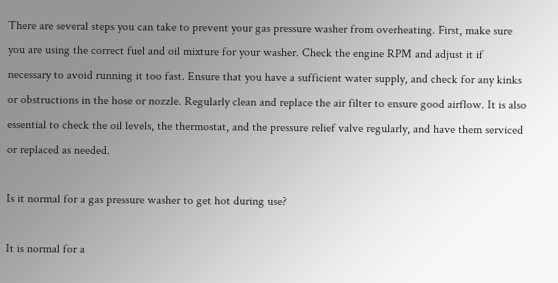There are several steps you can take to prevent your gas pressure washer from overheating. First, make sure you are using the correct fuel and oil mixture for your washer. Check the engine RPM and adjust it if necessary to avoid running it too fast. Ensure that you have a sufficient water supply, and check for any kinks or obstructions in the hose or nozzle. Regularly clean and replace the air filter to ensure good airflow. It is also essential to check the oil levels, the thermostat, and the pressure relief valve regularly, and have them serviced or replaced as needed.

Is it normal for a gas pressure washer to get hot during use?

It is normal for a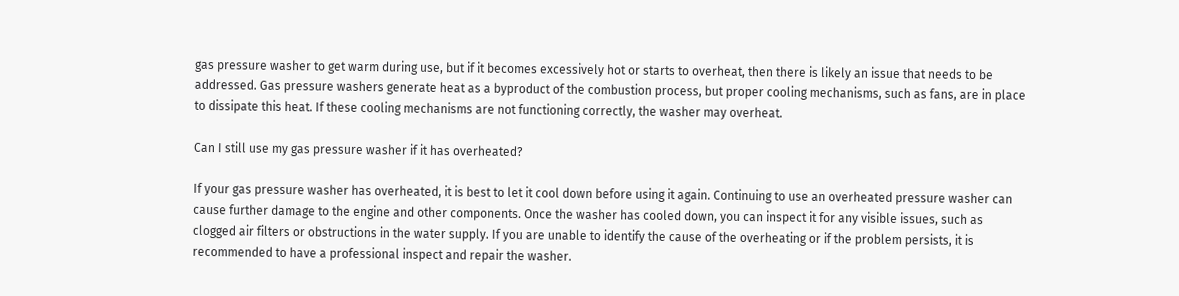gas pressure washer to get warm during use, but if it becomes excessively hot or starts to overheat, then there is likely an issue that needs to be addressed. Gas pressure washers generate heat as a byproduct of the combustion process, but proper cooling mechanisms, such as fans, are in place to dissipate this heat. If these cooling mechanisms are not functioning correctly, the washer may overheat.

Can I still use my gas pressure washer if it has overheated?

If your gas pressure washer has overheated, it is best to let it cool down before using it again. Continuing to use an overheated pressure washer can cause further damage to the engine and other components. Once the washer has cooled down, you can inspect it for any visible issues, such as clogged air filters or obstructions in the water supply. If you are unable to identify the cause of the overheating or if the problem persists, it is recommended to have a professional inspect and repair the washer.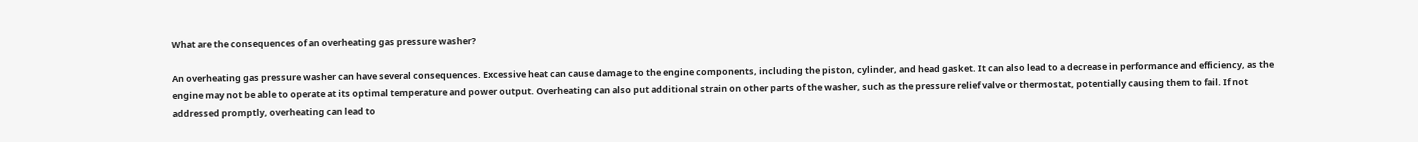What are the consequences of an overheating gas pressure washer?

An overheating gas pressure washer can have several consequences. Excessive heat can cause damage to the engine components, including the piston, cylinder, and head gasket. It can also lead to a decrease in performance and efficiency, as the engine may not be able to operate at its optimal temperature and power output. Overheating can also put additional strain on other parts of the washer, such as the pressure relief valve or thermostat, potentially causing them to fail. If not addressed promptly, overheating can lead to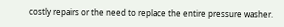costly repairs or the need to replace the entire pressure washer.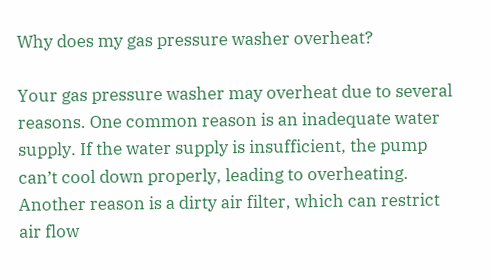Why does my gas pressure washer overheat?

Your gas pressure washer may overheat due to several reasons. One common reason is an inadequate water supply. If the water supply is insufficient, the pump can’t cool down properly, leading to overheating. Another reason is a dirty air filter, which can restrict air flow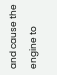and cause the engine to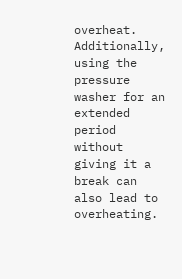overheat. Additionally, using the pressure washer for an extended period without giving it a break can also lead to overheating.